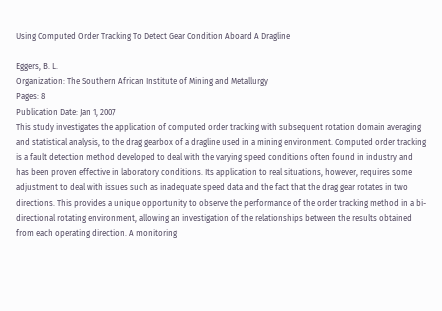Using Computed Order Tracking To Detect Gear Condition Aboard A Dragline

Eggers, B. L.
Organization: The Southern African Institute of Mining and Metallurgy
Pages: 8
Publication Date: Jan 1, 2007
This study investigates the application of computed order tracking with subsequent rotation domain averaging and statistical analysis, to the drag gearbox of a dragline used in a mining environment. Computed order tracking is a fault detection method developed to deal with the varying speed conditions often found in industry and has been proven effective in laboratory conditions. Its application to real situations, however, requires some adjustment to deal with issues such as inadequate speed data and the fact that the drag gear rotates in two directions. This provides a unique opportunity to observe the performance of the order tracking method in a bi-directional rotating environment, allowing an investigation of the relationships between the results obtained from each operating direction. A monitoring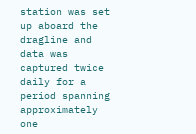station was set up aboard the dragline and data was captured twice daily for a period spanning approximately one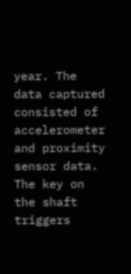year. The data captured consisted of accelerometer and proximity sensor data. The key on the shaft triggers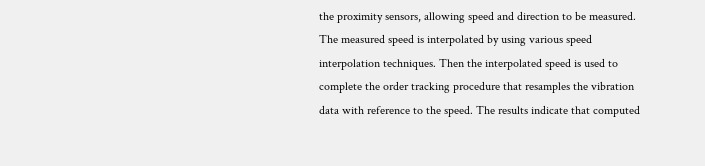the proximity sensors, allowing speed and direction to be measured. The measured speed is interpolated by using various speed interpolation techniques. Then the interpolated speed is used to complete the order tracking procedure that resamples the vibration data with reference to the speed. The results indicate that computed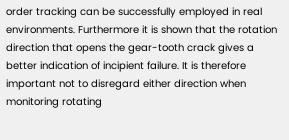order tracking can be successfully employed in real environments. Furthermore it is shown that the rotation direction that opens the gear-tooth crack gives a better indication of incipient failure. It is therefore important not to disregard either direction when monitoring rotating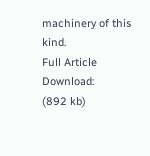machinery of this kind.
Full Article Download:
(892 kb)